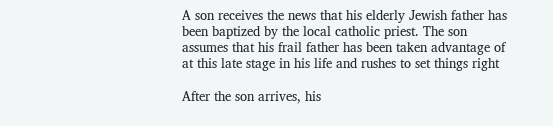A son receives the news that his elderly Jewish father has been baptized by the local catholic priest. The son assumes that his frail father has been taken advantage of at this late stage in his life and rushes to set things right

After the son arrives, his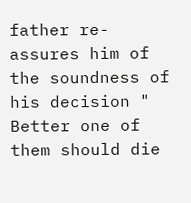father re-assures him of the soundness of his decision " Better one of them should die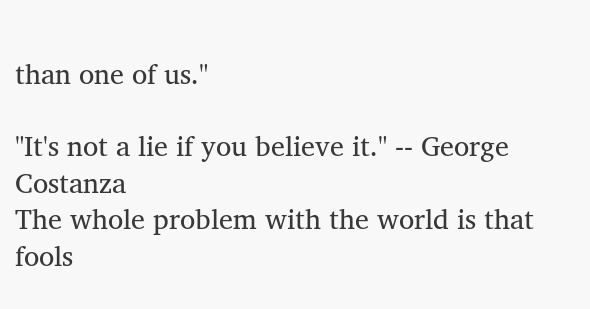than one of us."

"It's not a lie if you believe it." -- George Costanza
The whole problem with the world is that fools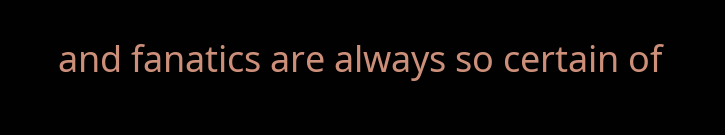and fanatics are always so certain of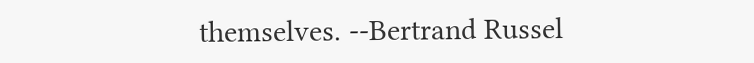themselves. --Bertrand Russel